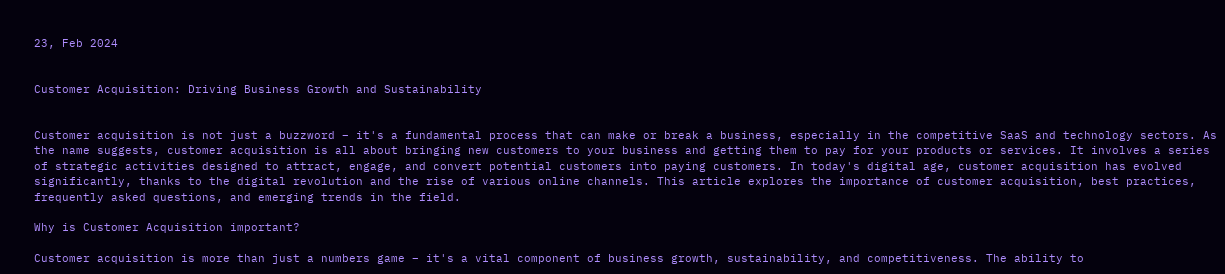23, Feb 2024


Customer Acquisition: Driving Business Growth and Sustainability


Customer acquisition is not just a buzzword – it's a fundamental process that can make or break a business, especially in the competitive SaaS and technology sectors. As the name suggests, customer acquisition is all about bringing new customers to your business and getting them to pay for your products or services. It involves a series of strategic activities designed to attract, engage, and convert potential customers into paying customers. In today's digital age, customer acquisition has evolved significantly, thanks to the digital revolution and the rise of various online channels. This article explores the importance of customer acquisition, best practices, frequently asked questions, and emerging trends in the field.

Why is Customer Acquisition important?

Customer acquisition is more than just a numbers game – it's a vital component of business growth, sustainability, and competitiveness. The ability to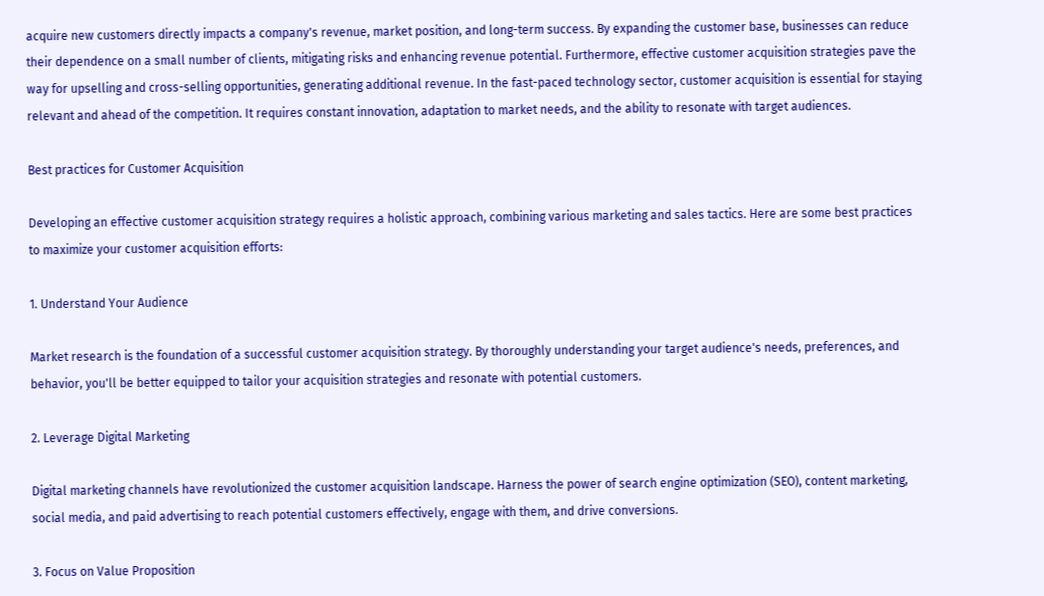acquire new customers directly impacts a company's revenue, market position, and long-term success. By expanding the customer base, businesses can reduce their dependence on a small number of clients, mitigating risks and enhancing revenue potential. Furthermore, effective customer acquisition strategies pave the way for upselling and cross-selling opportunities, generating additional revenue. In the fast-paced technology sector, customer acquisition is essential for staying relevant and ahead of the competition. It requires constant innovation, adaptation to market needs, and the ability to resonate with target audiences.

Best practices for Customer Acquisition

Developing an effective customer acquisition strategy requires a holistic approach, combining various marketing and sales tactics. Here are some best practices to maximize your customer acquisition efforts:

1. Understand Your Audience

Market research is the foundation of a successful customer acquisition strategy. By thoroughly understanding your target audience's needs, preferences, and behavior, you'll be better equipped to tailor your acquisition strategies and resonate with potential customers.

2. Leverage Digital Marketing

Digital marketing channels have revolutionized the customer acquisition landscape. Harness the power of search engine optimization (SEO), content marketing, social media, and paid advertising to reach potential customers effectively, engage with them, and drive conversions.

3. Focus on Value Proposition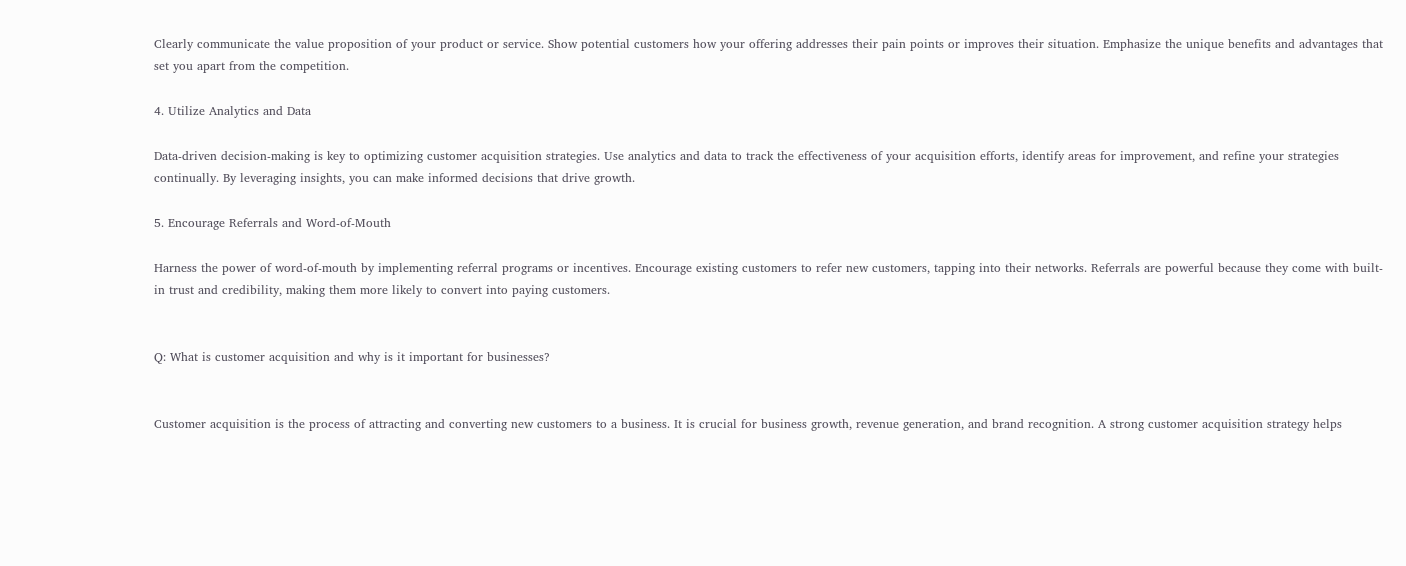Clearly communicate the value proposition of your product or service. Show potential customers how your offering addresses their pain points or improves their situation. Emphasize the unique benefits and advantages that set you apart from the competition.

4. Utilize Analytics and Data

Data-driven decision-making is key to optimizing customer acquisition strategies. Use analytics and data to track the effectiveness of your acquisition efforts, identify areas for improvement, and refine your strategies continually. By leveraging insights, you can make informed decisions that drive growth.

5. Encourage Referrals and Word-of-Mouth

Harness the power of word-of-mouth by implementing referral programs or incentives. Encourage existing customers to refer new customers, tapping into their networks. Referrals are powerful because they come with built-in trust and credibility, making them more likely to convert into paying customers.


Q: What is customer acquisition and why is it important for businesses?


Customer acquisition is the process of attracting and converting new customers to a business. It is crucial for business growth, revenue generation, and brand recognition. A strong customer acquisition strategy helps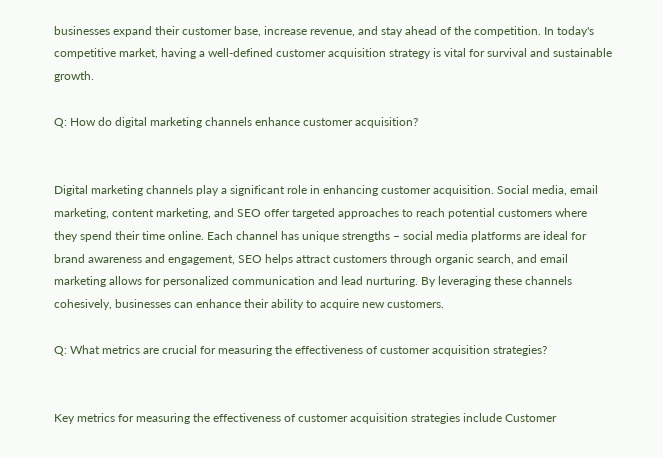businesses expand their customer base, increase revenue, and stay ahead of the competition. In today's competitive market, having a well-defined customer acquisition strategy is vital for survival and sustainable growth.

Q: How do digital marketing channels enhance customer acquisition?


Digital marketing channels play a significant role in enhancing customer acquisition. Social media, email marketing, content marketing, and SEO offer targeted approaches to reach potential customers where they spend their time online. Each channel has unique strengths – social media platforms are ideal for brand awareness and engagement, SEO helps attract customers through organic search, and email marketing allows for personalized communication and lead nurturing. By leveraging these channels cohesively, businesses can enhance their ability to acquire new customers.

Q: What metrics are crucial for measuring the effectiveness of customer acquisition strategies?


Key metrics for measuring the effectiveness of customer acquisition strategies include Customer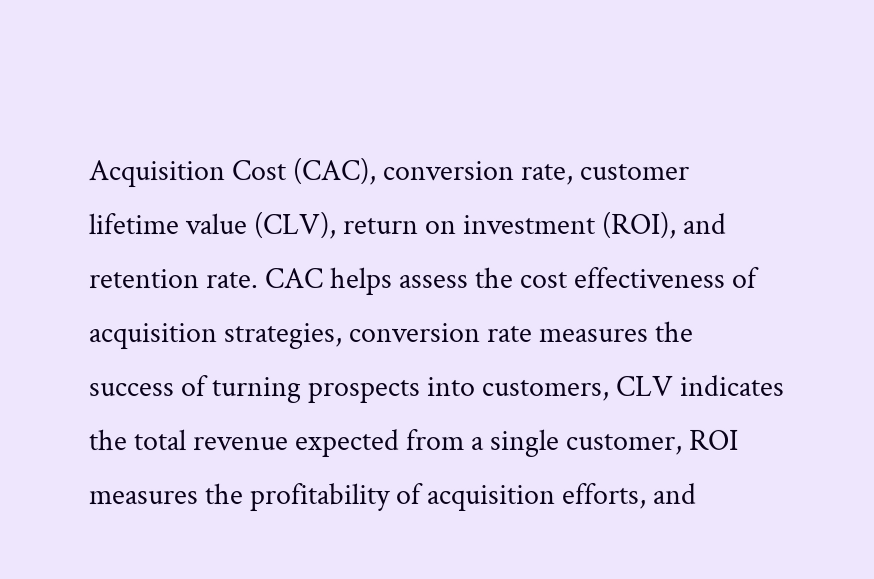Acquisition Cost (CAC), conversion rate, customer lifetime value (CLV), return on investment (ROI), and retention rate. CAC helps assess the cost effectiveness of acquisition strategies, conversion rate measures the success of turning prospects into customers, CLV indicates the total revenue expected from a single customer, ROI measures the profitability of acquisition efforts, and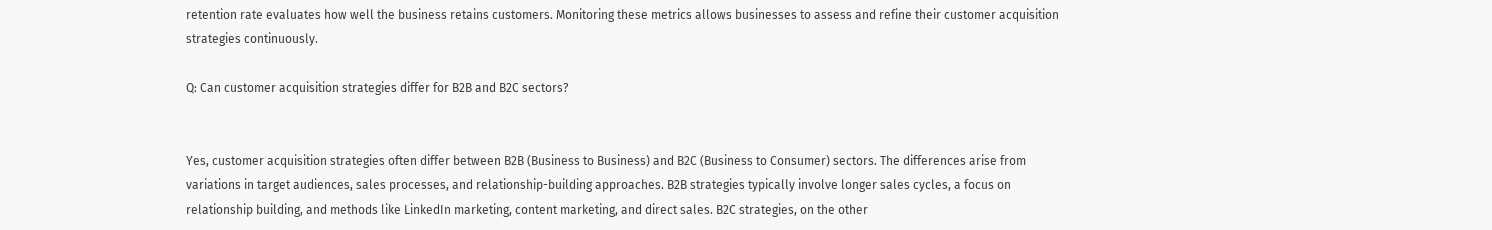retention rate evaluates how well the business retains customers. Monitoring these metrics allows businesses to assess and refine their customer acquisition strategies continuously.

Q: Can customer acquisition strategies differ for B2B and B2C sectors?


Yes, customer acquisition strategies often differ between B2B (Business to Business) and B2C (Business to Consumer) sectors. The differences arise from variations in target audiences, sales processes, and relationship-building approaches. B2B strategies typically involve longer sales cycles, a focus on relationship building, and methods like LinkedIn marketing, content marketing, and direct sales. B2C strategies, on the other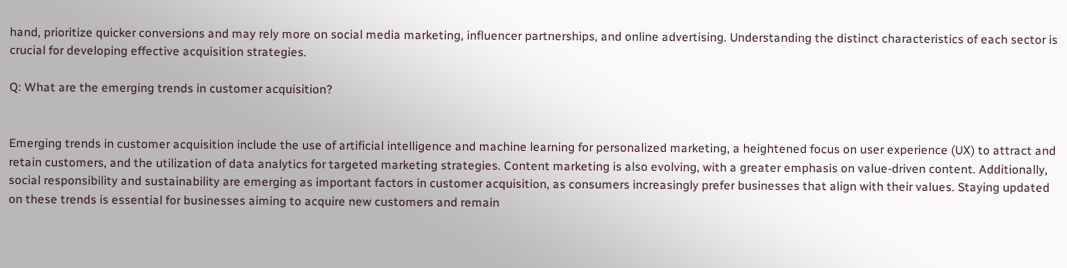hand, prioritize quicker conversions and may rely more on social media marketing, influencer partnerships, and online advertising. Understanding the distinct characteristics of each sector is crucial for developing effective acquisition strategies.

Q: What are the emerging trends in customer acquisition?


Emerging trends in customer acquisition include the use of artificial intelligence and machine learning for personalized marketing, a heightened focus on user experience (UX) to attract and retain customers, and the utilization of data analytics for targeted marketing strategies. Content marketing is also evolving, with a greater emphasis on value-driven content. Additionally, social responsibility and sustainability are emerging as important factors in customer acquisition, as consumers increasingly prefer businesses that align with their values. Staying updated on these trends is essential for businesses aiming to acquire new customers and remain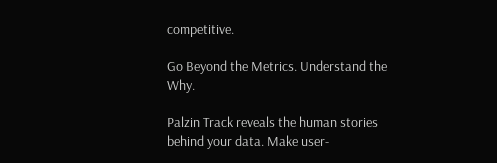competitive.

Go Beyond the Metrics. Understand the Why.

Palzin Track reveals the human stories behind your data. Make user-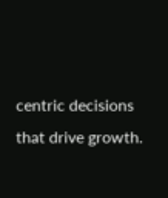centric decisions that drive growth.